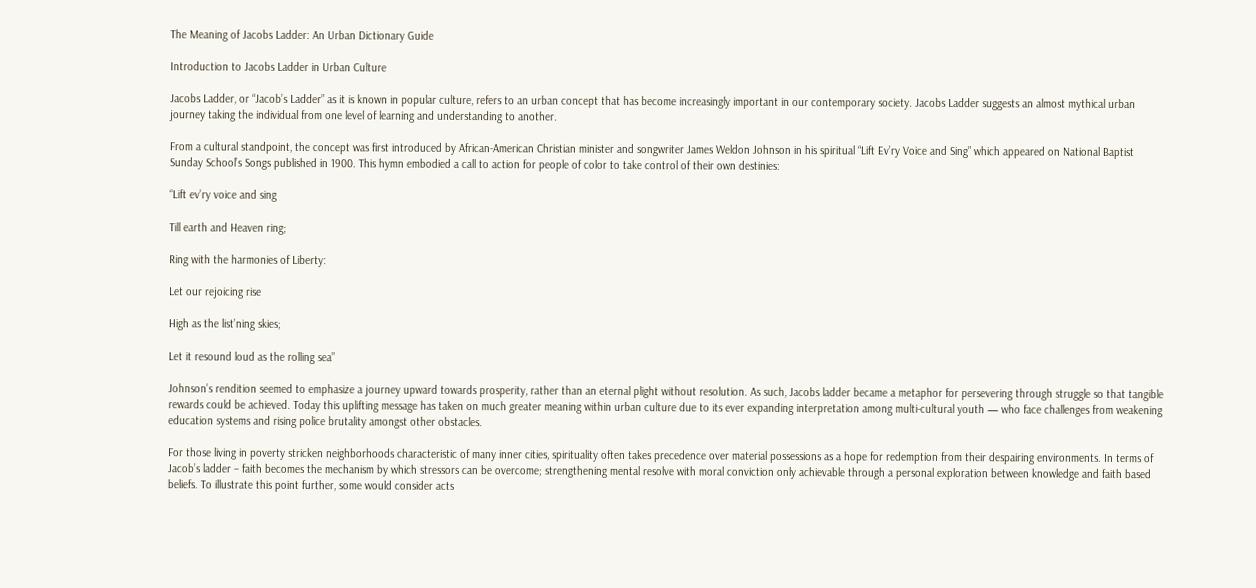The Meaning of Jacobs Ladder: An Urban Dictionary Guide

Introduction to Jacobs Ladder in Urban Culture

Jacobs Ladder, or “Jacob’s Ladder” as it is known in popular culture, refers to an urban concept that has become increasingly important in our contemporary society. Jacobs Ladder suggests an almost mythical urban journey taking the individual from one level of learning and understanding to another.

From a cultural standpoint, the concept was first introduced by African-American Christian minister and songwriter James Weldon Johnson in his spiritual “Lift Ev’ry Voice and Sing” which appeared on National Baptist Sunday School’s Songs published in 1900. This hymn embodied a call to action for people of color to take control of their own destinies:

“Lift ev’ry voice and sing

Till earth and Heaven ring;

Ring with the harmonies of Liberty:

Let our rejoicing rise

High as the list’ning skies;

Let it resound loud as the rolling sea”

Johnson’s rendition seemed to emphasize a journey upward towards prosperity, rather than an eternal plight without resolution. As such, Jacobs ladder became a metaphor for persevering through struggle so that tangible rewards could be achieved. Today this uplifting message has taken on much greater meaning within urban culture due to its ever expanding interpretation among multi-cultural youth — who face challenges from weakening education systems and rising police brutality amongst other obstacles.

For those living in poverty stricken neighborhoods characteristic of many inner cities, spirituality often takes precedence over material possessions as a hope for redemption from their despairing environments. In terms of Jacob’s ladder – faith becomes the mechanism by which stressors can be overcome; strengthening mental resolve with moral conviction only achievable through a personal exploration between knowledge and faith based beliefs. To illustrate this point further, some would consider acts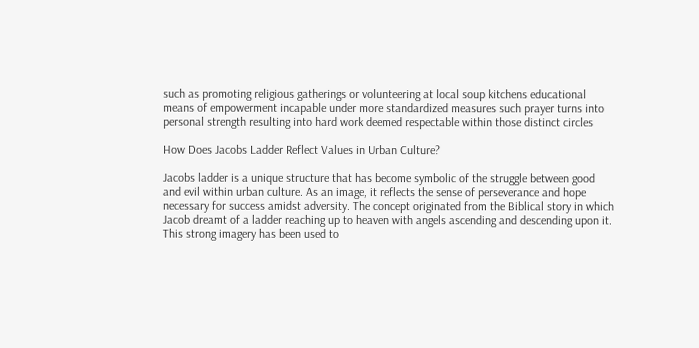such as promoting religious gatherings or volunteering at local soup kitchens educational means of empowerment incapable under more standardized measures such prayer turns into personal strength resulting into hard work deemed respectable within those distinct circles

How Does Jacobs Ladder Reflect Values in Urban Culture?

Jacobs ladder is a unique structure that has become symbolic of the struggle between good and evil within urban culture. As an image, it reflects the sense of perseverance and hope necessary for success amidst adversity. The concept originated from the Biblical story in which Jacob dreamt of a ladder reaching up to heaven with angels ascending and descending upon it. This strong imagery has been used to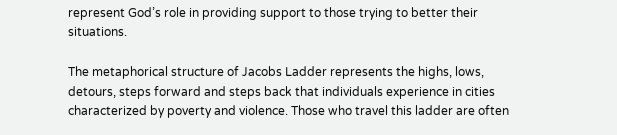represent God’s role in providing support to those trying to better their situations.

The metaphorical structure of Jacobs Ladder represents the highs, lows, detours, steps forward and steps back that individuals experience in cities characterized by poverty and violence. Those who travel this ladder are often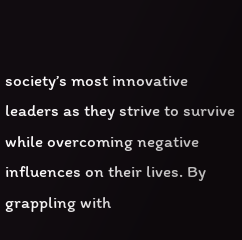society’s most innovative leaders as they strive to survive while overcoming negative influences on their lives. By grappling with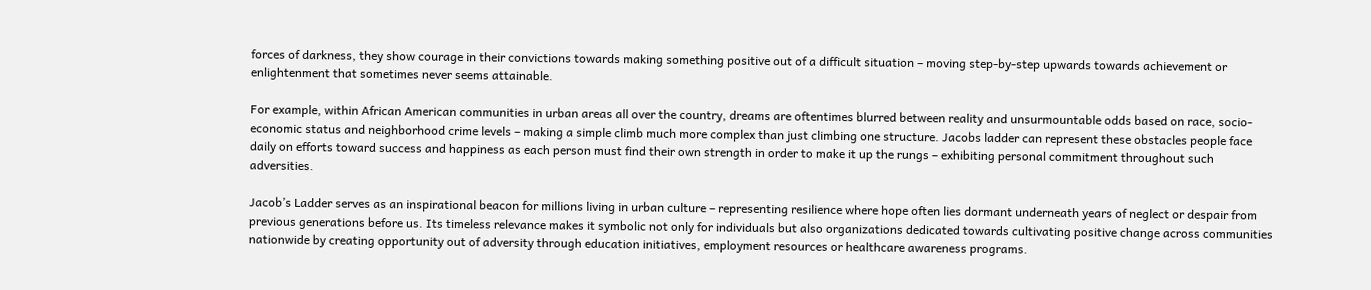forces of darkness, they show courage in their convictions towards making something positive out of a difficult situation – moving step-by-step upwards towards achievement or enlightenment that sometimes never seems attainable.

For example, within African American communities in urban areas all over the country, dreams are oftentimes blurred between reality and unsurmountable odds based on race, socio-economic status and neighborhood crime levels – making a simple climb much more complex than just climbing one structure. Jacobs ladder can represent these obstacles people face daily on efforts toward success and happiness as each person must find their own strength in order to make it up the rungs – exhibiting personal commitment throughout such adversities.

Jacob’s Ladder serves as an inspirational beacon for millions living in urban culture – representing resilience where hope often lies dormant underneath years of neglect or despair from previous generations before us. Its timeless relevance makes it symbolic not only for individuals but also organizations dedicated towards cultivating positive change across communities nationwide by creating opportunity out of adversity through education initiatives, employment resources or healthcare awareness programs.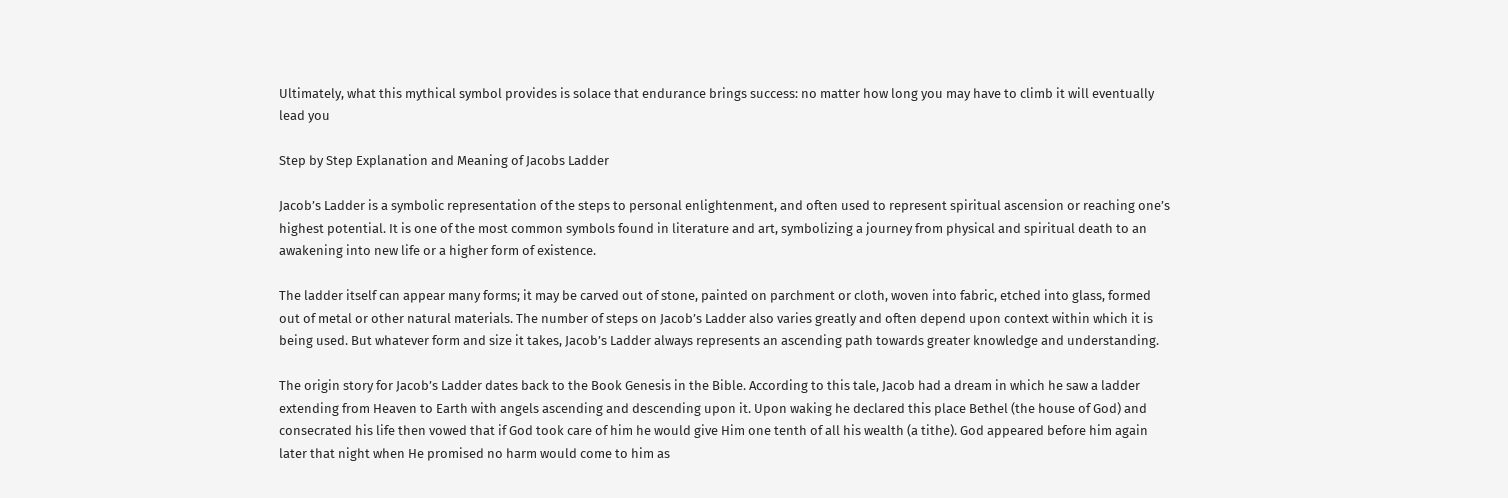Ultimately, what this mythical symbol provides is solace that endurance brings success: no matter how long you may have to climb it will eventually lead you

Step by Step Explanation and Meaning of Jacobs Ladder

Jacob’s Ladder is a symbolic representation of the steps to personal enlightenment, and often used to represent spiritual ascension or reaching one’s highest potential. It is one of the most common symbols found in literature and art, symbolizing a journey from physical and spiritual death to an awakening into new life or a higher form of existence.

The ladder itself can appear many forms; it may be carved out of stone, painted on parchment or cloth, woven into fabric, etched into glass, formed out of metal or other natural materials. The number of steps on Jacob’s Ladder also varies greatly and often depend upon context within which it is being used. But whatever form and size it takes, Jacob’s Ladder always represents an ascending path towards greater knowledge and understanding.

The origin story for Jacob’s Ladder dates back to the Book Genesis in the Bible. According to this tale, Jacob had a dream in which he saw a ladder extending from Heaven to Earth with angels ascending and descending upon it. Upon waking he declared this place Bethel (the house of God) and consecrated his life then vowed that if God took care of him he would give Him one tenth of all his wealth (a tithe). God appeared before him again later that night when He promised no harm would come to him as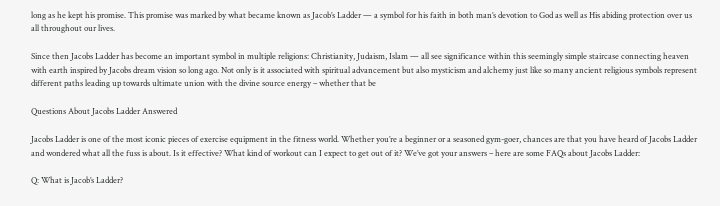long as he kept his promise. This promise was marked by what became known as Jacob’s Ladder — a symbol for his faith in both man’s devotion to God as well as His abiding protection over us all throughout our lives.

Since then Jacobs Ladder has become an important symbol in multiple religions: Christianity, Judaism, Islam — all see significance within this seemingly simple staircase connecting heaven with earth inspired by Jacobs dream vision so long ago. Not only is it associated with spiritual advancement but also mysticism and alchemy just like so many ancient religious symbols represent different paths leading up towards ultimate union with the divine source energy – whether that be

Questions About Jacobs Ladder Answered

Jacobs Ladder is one of the most iconic pieces of exercise equipment in the fitness world. Whether you’re a beginner or a seasoned gym-goer, chances are that you have heard of Jacobs Ladder and wondered what all the fuss is about. Is it effective? What kind of workout can I expect to get out of it? We’ve got your answers – here are some FAQs about Jacobs Ladder:

Q: What is Jacob’s Ladder?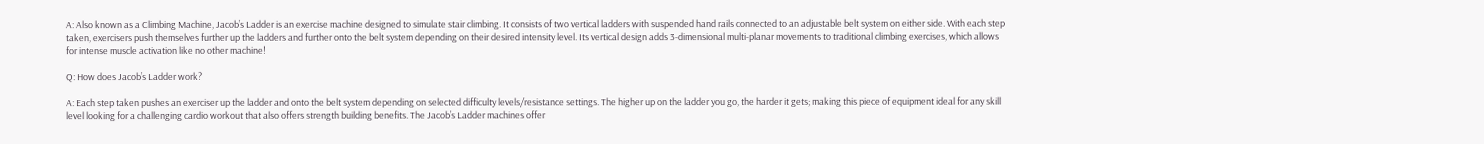A: Also known as a Climbing Machine, Jacob’s Ladder is an exercise machine designed to simulate stair climbing. It consists of two vertical ladders with suspended hand rails connected to an adjustable belt system on either side. With each step taken, exercisers push themselves further up the ladders and further onto the belt system depending on their desired intensity level. Its vertical design adds 3-dimensional multi-planar movements to traditional climbing exercises, which allows for intense muscle activation like no other machine!

Q: How does Jacob’s Ladder work?

A: Each step taken pushes an exerciser up the ladder and onto the belt system depending on selected difficulty levels/resistance settings. The higher up on the ladder you go, the harder it gets; making this piece of equipment ideal for any skill level looking for a challenging cardio workout that also offers strength building benefits. The Jacob’s Ladder machines offer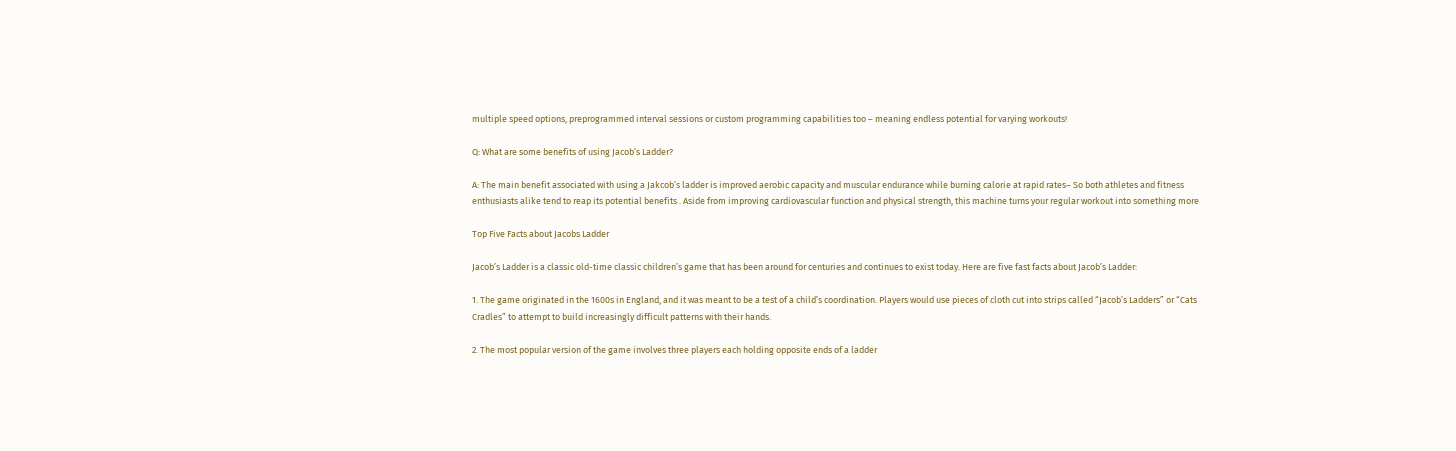multiple speed options, preprogrammed interval sessions or custom programming capabilities too – meaning endless potential for varying workouts!

Q: What are some benefits of using Jacob’s Ladder?

A: The main benefit associated with using a Jakcob’s ladder is improved aerobic capacity and muscular endurance while burning calorie at rapid rates– So both athletes and fitness enthusiasts alike tend to reap its potential benefits . Aside from improving cardiovascular function and physical strength, this machine turns your regular workout into something more

Top Five Facts about Jacobs Ladder

Jacob’s Ladder is a classic old-time classic children’s game that has been around for centuries and continues to exist today. Here are five fast facts about Jacob’s Ladder:

1. The game originated in the 1600s in England, and it was meant to be a test of a child’s coordination. Players would use pieces of cloth cut into strips called “Jacob’s Ladders” or “Cats Cradles” to attempt to build increasingly difficult patterns with their hands.

2. The most popular version of the game involves three players each holding opposite ends of a ladder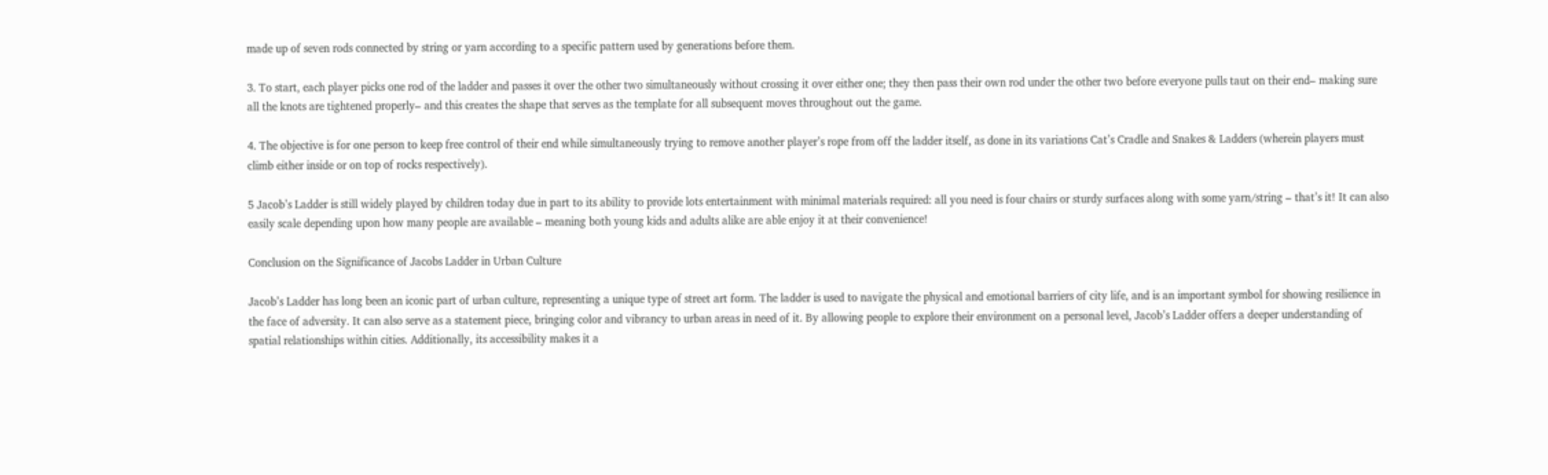made up of seven rods connected by string or yarn according to a specific pattern used by generations before them.

3. To start, each player picks one rod of the ladder and passes it over the other two simultaneously without crossing it over either one; they then pass their own rod under the other two before everyone pulls taut on their end– making sure all the knots are tightened properly– and this creates the shape that serves as the template for all subsequent moves throughout out the game.

4. The objective is for one person to keep free control of their end while simultaneously trying to remove another player’s rope from off the ladder itself, as done in its variations Cat’s Cradle and Snakes & Ladders (wherein players must climb either inside or on top of rocks respectively).

5 Jacob’s Ladder is still widely played by children today due in part to its ability to provide lots entertainment with minimal materials required: all you need is four chairs or sturdy surfaces along with some yarn/string – that’s it! It can also easily scale depending upon how many people are available – meaning both young kids and adults alike are able enjoy it at their convenience!

Conclusion on the Significance of Jacobs Ladder in Urban Culture

Jacob’s Ladder has long been an iconic part of urban culture, representing a unique type of street art form. The ladder is used to navigate the physical and emotional barriers of city life, and is an important symbol for showing resilience in the face of adversity. It can also serve as a statement piece, bringing color and vibrancy to urban areas in need of it. By allowing people to explore their environment on a personal level, Jacob’s Ladder offers a deeper understanding of spatial relationships within cities. Additionally, its accessibility makes it a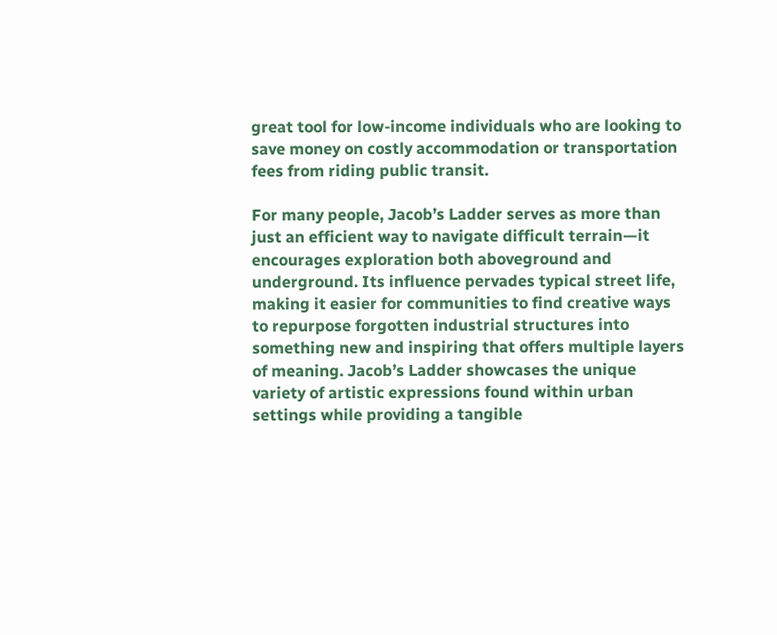great tool for low-income individuals who are looking to save money on costly accommodation or transportation fees from riding public transit.

For many people, Jacob’s Ladder serves as more than just an efficient way to navigate difficult terrain—it encourages exploration both aboveground and underground. Its influence pervades typical street life, making it easier for communities to find creative ways to repurpose forgotten industrial structures into something new and inspiring that offers multiple layers of meaning. Jacob’s Ladder showcases the unique variety of artistic expressions found within urban settings while providing a tangible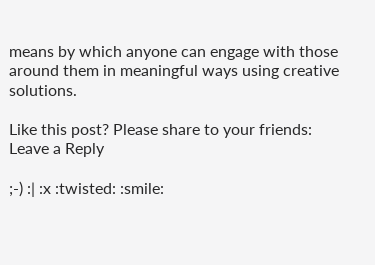means by which anyone can engage with those around them in meaningful ways using creative solutions.

Like this post? Please share to your friends:
Leave a Reply

;-) :| :x :twisted: :smile: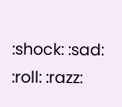:shock: :sad: :roll: :razz: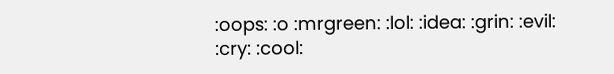:oops: :o :mrgreen: :lol: :idea: :grin: :evil: :cry: :cool: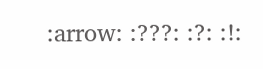:arrow: :???: :?: :!: